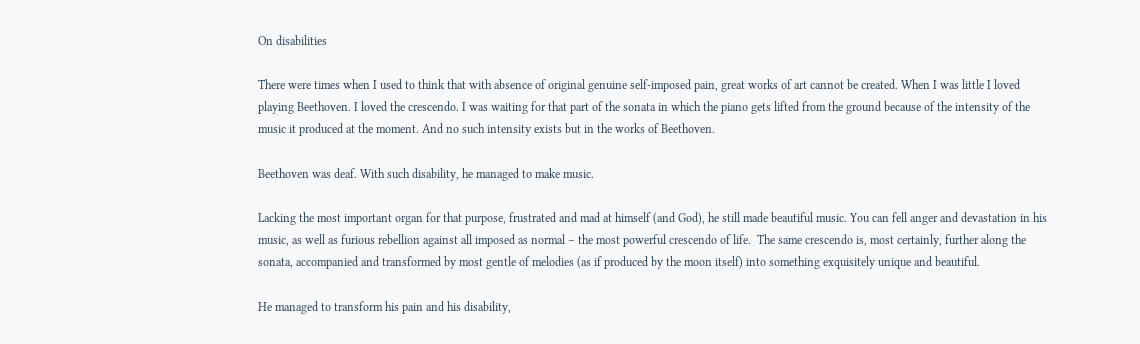On disabilities

There were times when I used to think that with absence of original genuine self-imposed pain, great works of art cannot be created. When I was little I loved playing Beethoven. I loved the crescendo. I was waiting for that part of the sonata in which the piano gets lifted from the ground because of the intensity of the music it produced at the moment. And no such intensity exists but in the works of Beethoven.

Beethoven was deaf. With such disability, he managed to make music.

Lacking the most important organ for that purpose, frustrated and mad at himself (and God), he still made beautiful music. You can fell anger and devastation in his music, as well as furious rebellion against all imposed as normal – the most powerful crescendo of life.  The same crescendo is, most certainly, further along the sonata, accompanied and transformed by most gentle of melodies (as if produced by the moon itself) into something exquisitely unique and beautiful.

He managed to transform his pain and his disability,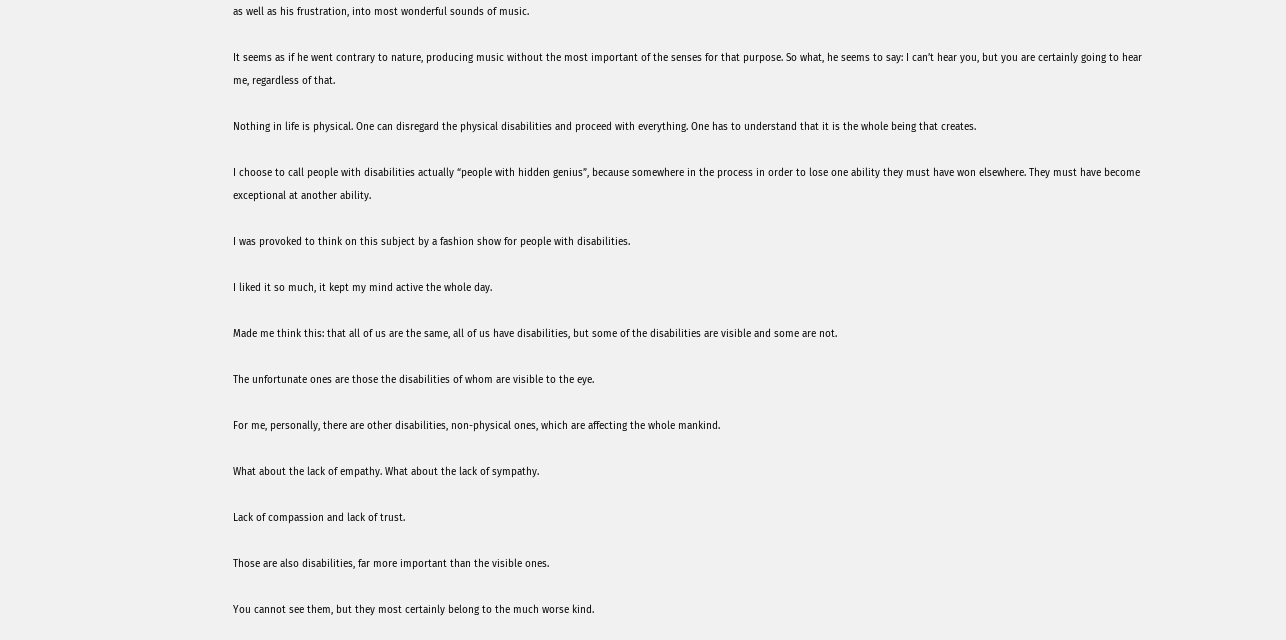as well as his frustration, into most wonderful sounds of music.

It seems as if he went contrary to nature, producing music without the most important of the senses for that purpose. So what, he seems to say: I can’t hear you, but you are certainly going to hear me, regardless of that.

Nothing in life is physical. One can disregard the physical disabilities and proceed with everything. One has to understand that it is the whole being that creates.

I choose to call people with disabilities actually “people with hidden genius”, because somewhere in the process in order to lose one ability they must have won elsewhere. They must have become exceptional at another ability.

I was provoked to think on this subject by a fashion show for people with disabilities.

I liked it so much, it kept my mind active the whole day.

Made me think this: that all of us are the same, all of us have disabilities, but some of the disabilities are visible and some are not.

The unfortunate ones are those the disabilities of whom are visible to the eye.

For me, personally, there are other disabilities, non-physical ones, which are affecting the whole mankind.

What about the lack of empathy. What about the lack of sympathy.

Lack of compassion and lack of trust.

Those are also disabilities, far more important than the visible ones.

You cannot see them, but they most certainly belong to the much worse kind.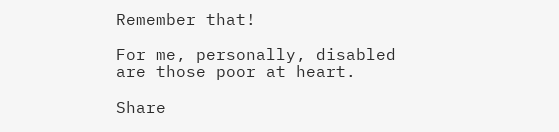Remember that!

For me, personally, disabled are those poor at heart.

Share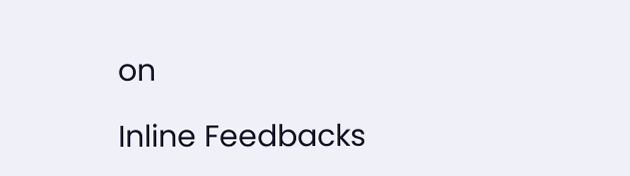on

Inline Feedbacks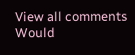View all comments
Would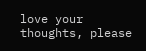love your thoughts, please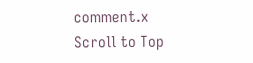comment.x
Scroll to Top